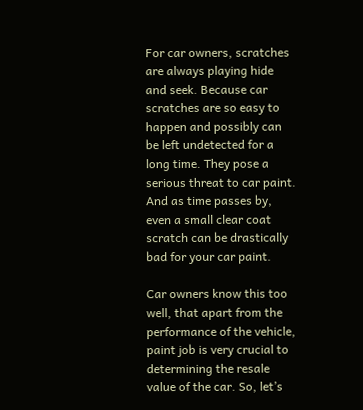For car owners, scratches are always playing hide and seek. Because car scratches are so easy to happen and possibly can be left undetected for a long time. They pose a serious threat to car paint. And as time passes by, even a small clear coat scratch can be drastically bad for your car paint.

Car owners know this too well, that apart from the performance of the vehicle, paint job is very crucial to determining the resale value of the car. So, let’s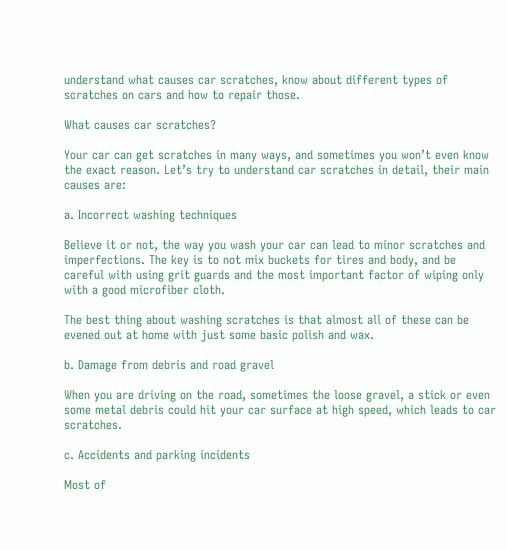understand what causes car scratches, know about different types of scratches on cars and how to repair those.

What causes car scratches?

Your car can get scratches in many ways, and sometimes you won’t even know the exact reason. Let’s try to understand car scratches in detail, their main causes are:

a. Incorrect washing techniques

Believe it or not, the way you wash your car can lead to minor scratches and imperfections. The key is to not mix buckets for tires and body, and be careful with using grit guards and the most important factor of wiping only with a good microfiber cloth.

The best thing about washing scratches is that almost all of these can be evened out at home with just some basic polish and wax.

b. Damage from debris and road gravel

When you are driving on the road, sometimes the loose gravel, a stick or even some metal debris could hit your car surface at high speed, which leads to car scratches.

c. Accidents and parking incidents

Most of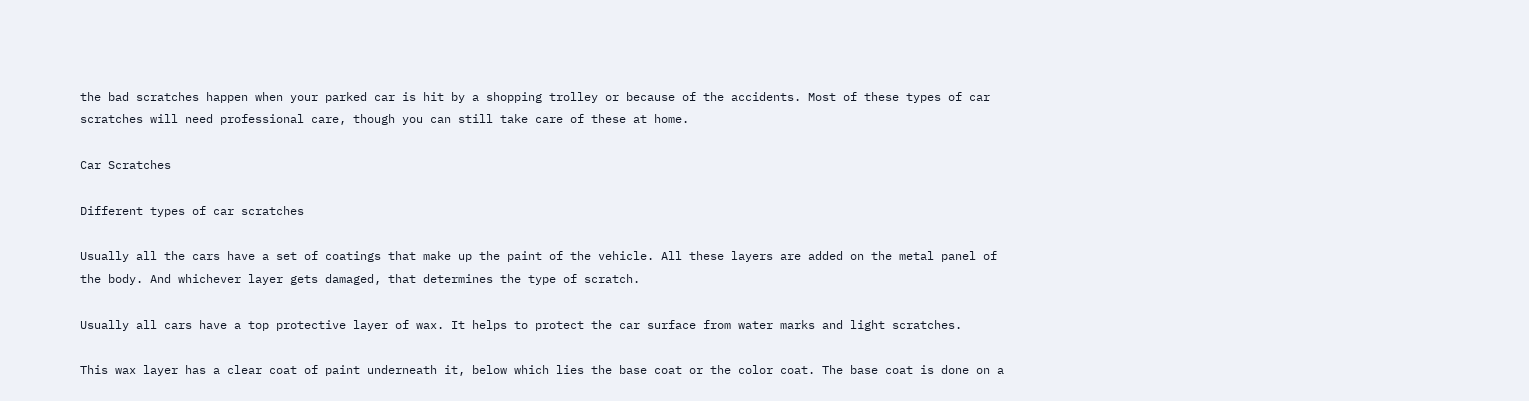the bad scratches happen when your parked car is hit by a shopping trolley or because of the accidents. Most of these types of car scratches will need professional care, though you can still take care of these at home.

Car Scratches

Different types of car scratches

Usually all the cars have a set of coatings that make up the paint of the vehicle. All these layers are added on the metal panel of the body. And whichever layer gets damaged, that determines the type of scratch.

Usually all cars have a top protective layer of wax. It helps to protect the car surface from water marks and light scratches.

This wax layer has a clear coat of paint underneath it, below which lies the base coat or the color coat. The base coat is done on a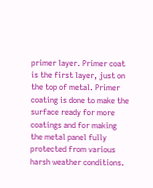primer layer. Primer coat is the first layer, just on the top of metal. Primer coating is done to make the surface ready for more coatings and for making the metal panel fully protected from various harsh weather conditions.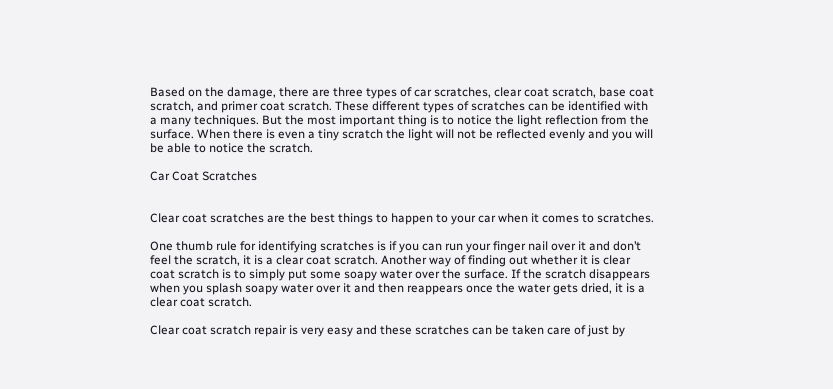Based on the damage, there are three types of car scratches, clear coat scratch, base coat scratch, and primer coat scratch. These different types of scratches can be identified with a many techniques. But the most important thing is to notice the light reflection from the surface. When there is even a tiny scratch the light will not be reflected evenly and you will be able to notice the scratch.

Car Coat Scratches


Clear coat scratches are the best things to happen to your car when it comes to scratches.

One thumb rule for identifying scratches is if you can run your finger nail over it and don’t feel the scratch, it is a clear coat scratch. Another way of finding out whether it is clear coat scratch is to simply put some soapy water over the surface. If the scratch disappears when you splash soapy water over it and then reappears once the water gets dried, it is a clear coat scratch.

Clear coat scratch repair is very easy and these scratches can be taken care of just by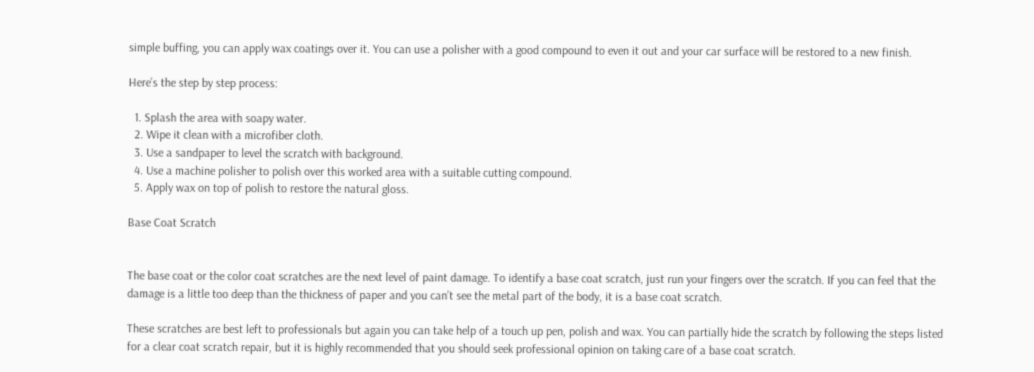simple buffing, you can apply wax coatings over it. You can use a polisher with a good compound to even it out and your car surface will be restored to a new finish.

Here’s the step by step process:

  1. Splash the area with soapy water.
  2. Wipe it clean with a microfiber cloth.
  3. Use a sandpaper to level the scratch with background.
  4. Use a machine polisher to polish over this worked area with a suitable cutting compound.
  5. Apply wax on top of polish to restore the natural gloss.

Base Coat Scratch


The base coat or the color coat scratches are the next level of paint damage. To identify a base coat scratch, just run your fingers over the scratch. If you can feel that the damage is a little too deep than the thickness of paper and you can’t see the metal part of the body, it is a base coat scratch.

These scratches are best left to professionals but again you can take help of a touch up pen, polish and wax. You can partially hide the scratch by following the steps listed for a clear coat scratch repair, but it is highly recommended that you should seek professional opinion on taking care of a base coat scratch.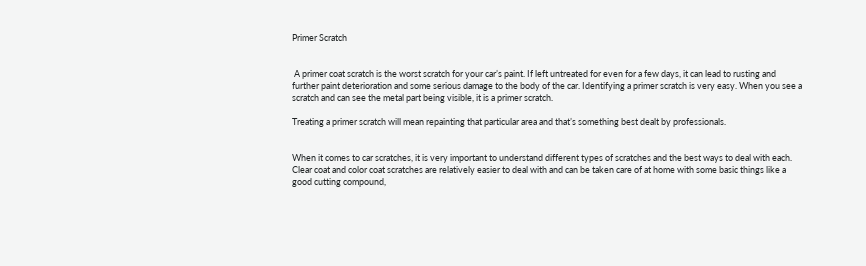Primer Scratch


 A primer coat scratch is the worst scratch for your car’s paint. If left untreated for even for a few days, it can lead to rusting and further paint deterioration and some serious damage to the body of the car. Identifying a primer scratch is very easy. When you see a scratch and can see the metal part being visible, it is a primer scratch.

Treating a primer scratch will mean repainting that particular area and that’s something best dealt by professionals.


When it comes to car scratches, it is very important to understand different types of scratches and the best ways to deal with each. Clear coat and color coat scratches are relatively easier to deal with and can be taken care of at home with some basic things like a good cutting compound,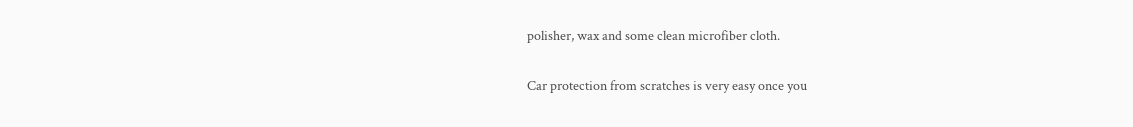polisher, wax and some clean microfiber cloth.

Car protection from scratches is very easy once you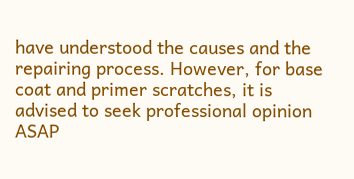have understood the causes and the repairing process. However, for base coat and primer scratches, it is advised to seek professional opinion ASAP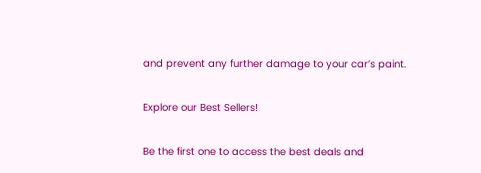and prevent any further damage to your car’s paint.

Explore our Best Sellers!

Be the first one to access the best deals and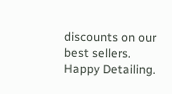discounts on our best sellers. Happy Detailing.